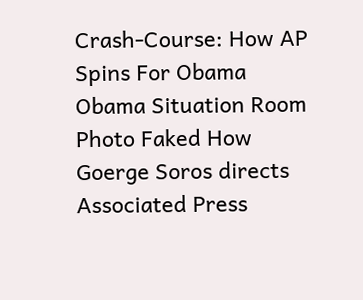Crash-Course: How AP Spins For Obama Obama Situation Room Photo Faked How Goerge Soros directs Associated Press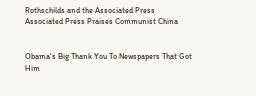Rothschilds and the Associated Press Associated Press Praises Communist China


Obama's Big Thank You To Newspapers That Got Him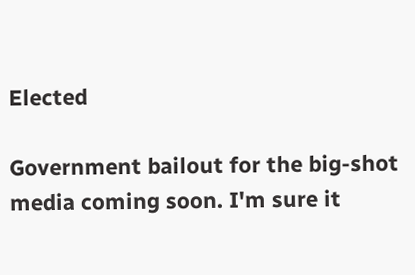Elected

Government bailout for the big-shot media coming soon. I'm sure it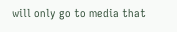will only go to media that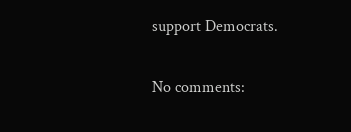support Democrats.

No comments: